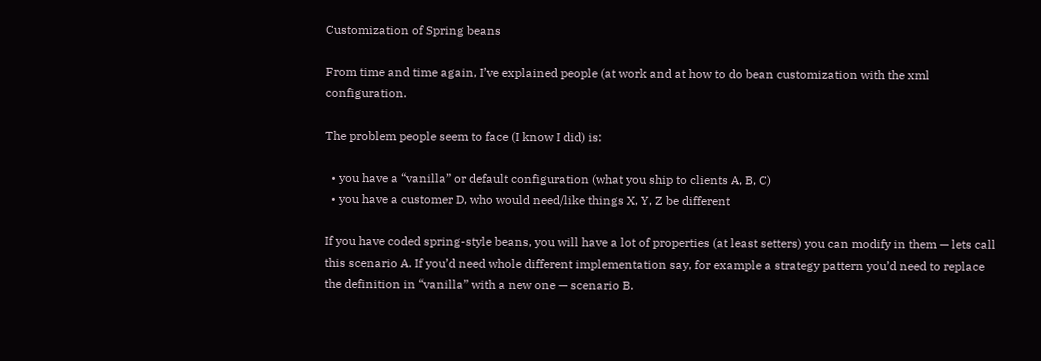Customization of Spring beans

From time and time again, I’ve explained people (at work and at how to do bean customization with the xml configuration.

The problem people seem to face (I know I did) is:

  • you have a “vanilla” or default configuration (what you ship to clients A, B, C)
  • you have a customer D, who would need/like things X, Y, Z be different

If you have coded spring-style beans, you will have a lot of properties (at least setters) you can modify in them — lets call this scenario A. If you’d need whole different implementation say, for example a strategy pattern you’d need to replace the definition in “vanilla” with a new one — scenario B.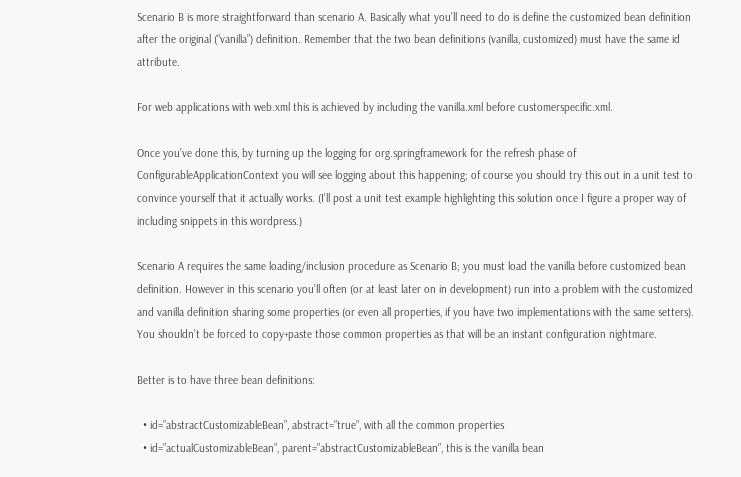Scenario B is more straightforward than scenario A. Basically what you’ll need to do is define the customized bean definition after the original (“vanilla”) definition. Remember that the two bean definitions (vanilla, customized) must have the same id attribute.

For web applications with web.xml this is achieved by including the vanilla.xml before customerspecific.xml.

Once you’ve done this, by turning up the logging for org.springframework for the refresh phase of ConfigurableApplicationContext you will see logging about this happening; of course you should try this out in a unit test to convince yourself that it actually works. (I’ll post a unit test example highlighting this solution once I figure a proper way of including snippets in this wordpress.)

Scenario A requires the same loading/inclusion procedure as Scenario B; you must load the vanilla before customized bean definition. However in this scenario you’ll often (or at least later on in development) run into a problem with the customized and vanilla definition sharing some properties (or even all properties, if you have two implementations with the same setters). You shouldn’t be forced to copy+paste those common properties as that will be an instant configuration nightmare.

Better is to have three bean definitions:

  • id=”abstractCustomizableBean”, abstract=”true”, with all the common properties
  • id=”actualCustomizableBean”, parent=”abstractCustomizableBean”, this is the vanilla bean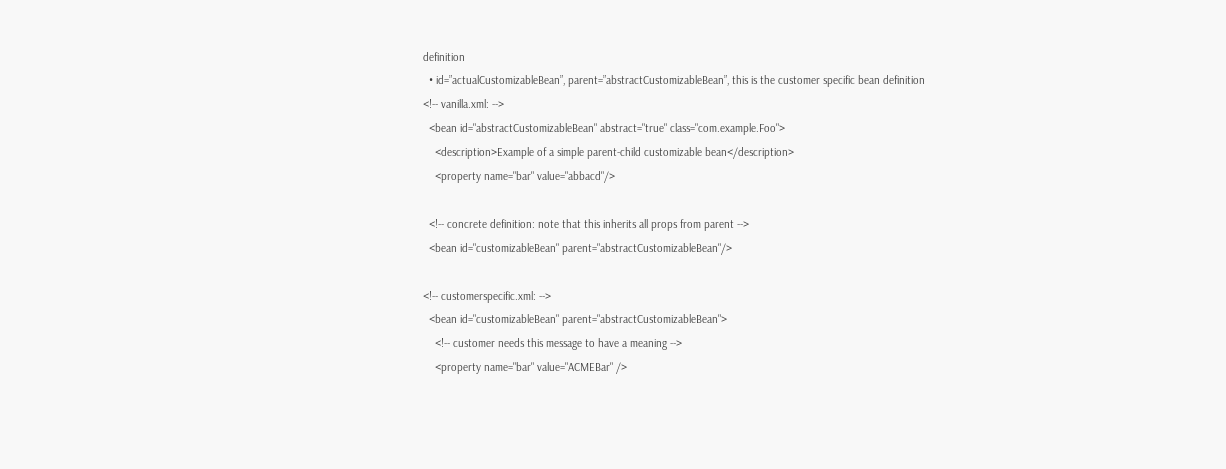definition
  • id=”actualCustomizableBean”, parent=”abstractCustomizableBean”, this is the customer specific bean definition
<!-- vanilla.xml: -->
  <bean id="abstractCustomizableBean" abstract="true" class="com.example.Foo">
    <description>Example of a simple parent-child customizable bean</description>
    <property name="bar" value="abbacd"/>

  <!-- concrete definition: note that this inherits all props from parent -->
  <bean id="customizableBean" parent="abstractCustomizableBean"/>

<!-- customerspecific.xml: -->
  <bean id="customizableBean" parent="abstractCustomizableBean">
    <!-- customer needs this message to have a meaning -->
    <property name="bar" value="ACMEBar" />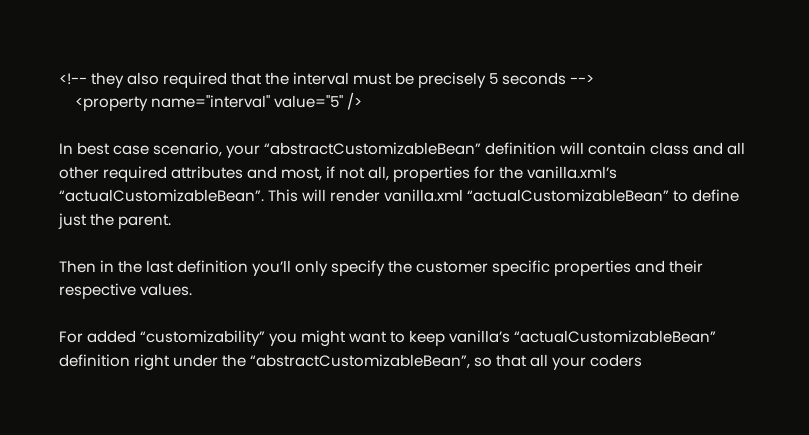<!-- they also required that the interval must be precisely 5 seconds -->
    <property name="interval" value="5" />

In best case scenario, your “abstractCustomizableBean” definition will contain class and all other required attributes and most, if not all, properties for the vanilla.xml’s “actualCustomizableBean”. This will render vanilla.xml “actualCustomizableBean” to define just the parent.

Then in the last definition you’ll only specify the customer specific properties and their respective values.

For added “customizability” you might want to keep vanilla’s “actualCustomizableBean” definition right under the “abstractCustomizableBean”, so that all your coders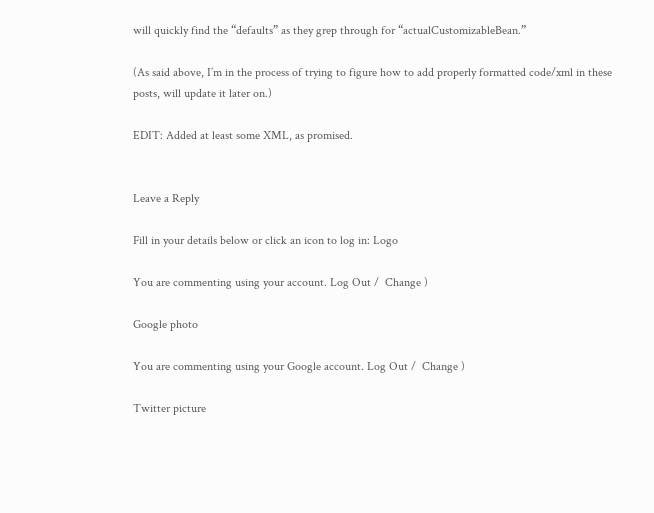will quickly find the “defaults” as they grep through for “actualCustomizableBean.”

(As said above, I’m in the process of trying to figure how to add properly formatted code/xml in these posts, will update it later on.)

EDIT: Added at least some XML, as promised.


Leave a Reply

Fill in your details below or click an icon to log in: Logo

You are commenting using your account. Log Out /  Change )

Google photo

You are commenting using your Google account. Log Out /  Change )

Twitter picture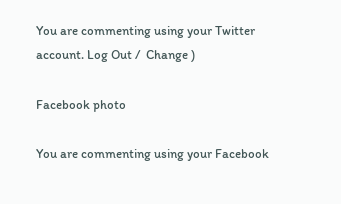You are commenting using your Twitter account. Log Out /  Change )

Facebook photo

You are commenting using your Facebook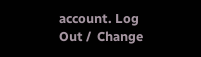account. Log Out /  Change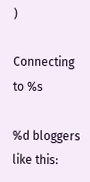)

Connecting to %s

%d bloggers like this: